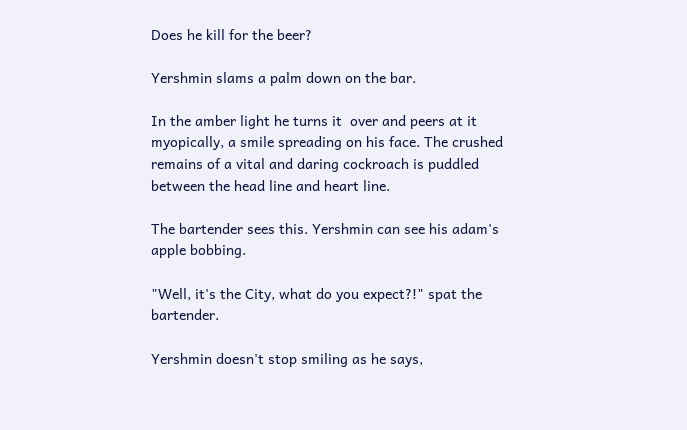Does he kill for the beer?

Yershmin slams a palm down on the bar.

In the amber light he turns it  over and peers at it myopically, a smile spreading on his face. The crushed remains of a vital and daring cockroach is puddled between the head line and heart line.

The bartender sees this. Yershmin can see his adam's apple bobbing.

"Well, it's the City, what do you expect?!" spat the bartender.

Yershmin doesn't stop smiling as he says,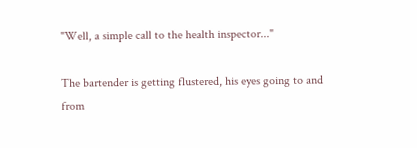"Well, a simple call to the health inspector..."

The bartender is getting flustered, his eyes going to and from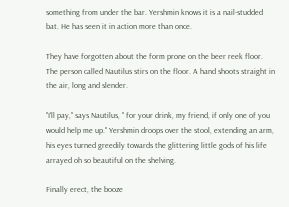something from under the bar. Yershmin knows it is a nail-studded bat. He has seen it in action more than once.

They have forgotten about the form prone on the beer reek floor. The person called Nautilus stirs on the floor. A hand shoots straight in the air, long and slender.

"I'll pay," says Nautilus, " for your drink, my friend, if only one of you would help me up." Yershmin droops over the stool, extending an arm, his eyes turned greedily towards the glittering little gods of his life arrayed oh so beautiful on the shelving.

Finally erect, the booze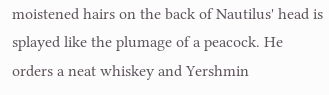moistened hairs on the back of Nautilus' head is splayed like the plumage of a peacock. He orders a neat whiskey and Yershmin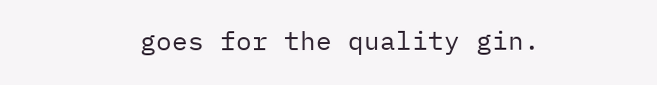goes for the quality gin.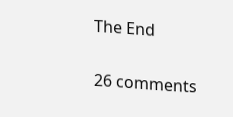The End

26 comments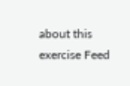about this exercise Feed